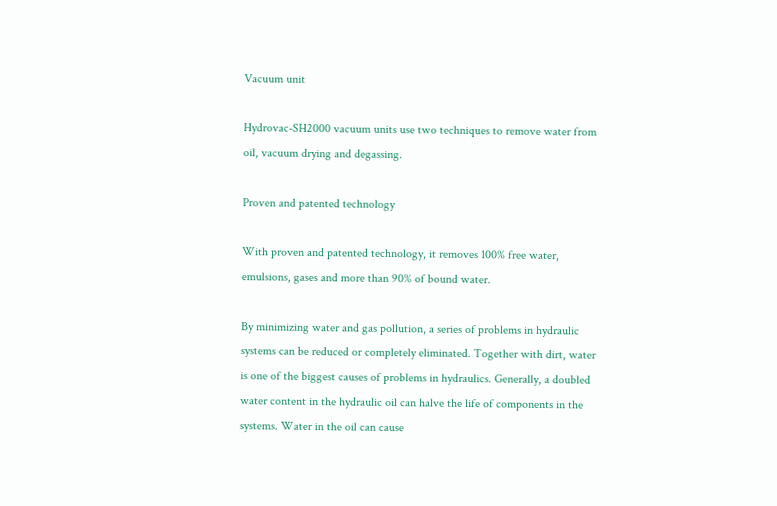Vacuum unit

Hydrovac-SH2000 vacuum units use two techniques to remove water from oil, vacuum drying and degassing.

Proven and patented technology

With proven and patented technology, it removes 100% free water, emulsions, gases and more than 90% of bound water.

By minimizing water and gas pollution, a series of problems in hydraulic systems can be reduced or completely eliminated. Together with dirt, water is one of the biggest causes of problems in hydraulics. Generally, a doubled water content in the hydraulic oil can halve the life of components in the systems. Water in the oil can cause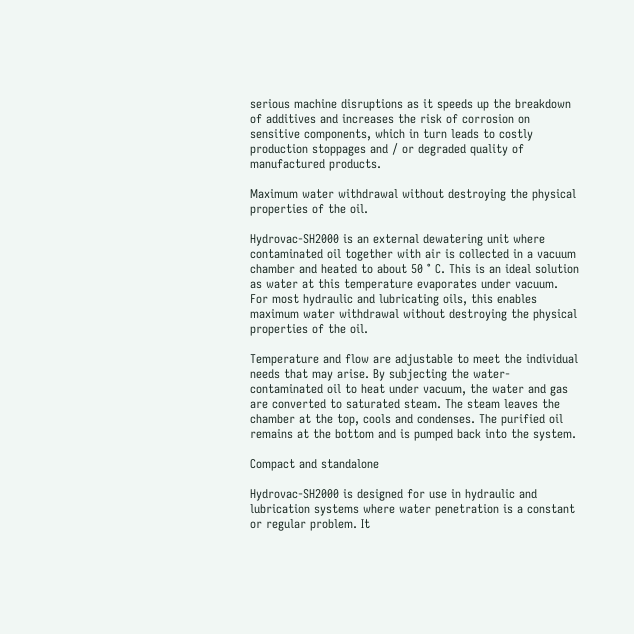serious machine disruptions as it speeds up the breakdown of additives and increases the risk of corrosion on sensitive components, which in turn leads to costly production stoppages and / or degraded quality of manufactured products.

Maximum water withdrawal without destroying the physical properties of the oil.

Hydrovac-SH2000 is an external dewatering unit where contaminated oil together with air is collected in a vacuum chamber and heated to about 50 ° C. This is an ideal solution as water at this temperature evaporates under vacuum. For most hydraulic and lubricating oils, this enables maximum water withdrawal without destroying the physical properties of the oil.

Temperature and flow are adjustable to meet the individual needs that may arise. By subjecting the water-contaminated oil to heat under vacuum, the water and gas are converted to saturated steam. The steam leaves the chamber at the top, cools and condenses. The purified oil remains at the bottom and is pumped back into the system.

Compact and standalone

Hydrovac-SH2000 is designed for use in hydraulic and lubrication systems where water penetration is a constant or regular problem. It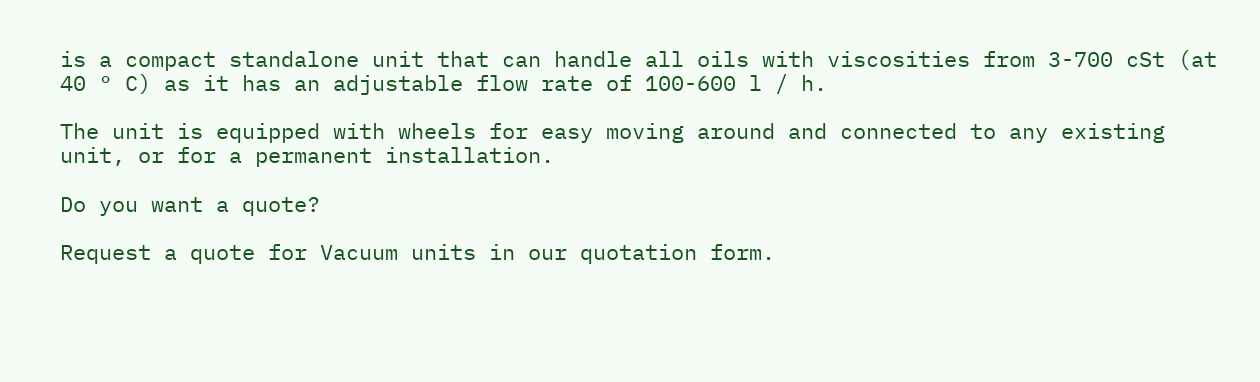is a compact standalone unit that can handle all oils with viscosities from 3-700 cSt (at 40 ° C) as it has an adjustable flow rate of 100-600 l / h.

The unit is equipped with wheels for easy moving around and connected to any existing unit, or for a permanent installation.

Do you want a quote?

Request a quote for Vacuum units in our quotation form.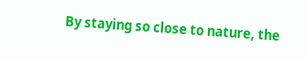By staying so close to nature, the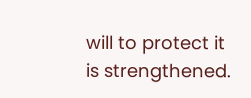will to protect it is strengthened.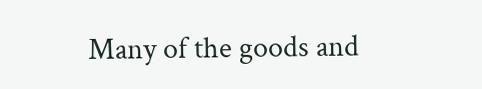Many of the goods and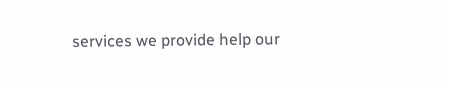services we provide help our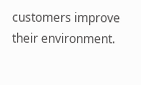customers improve their environment.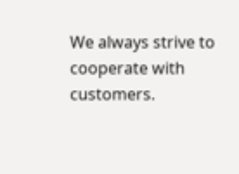We always strive to cooperate with customers.